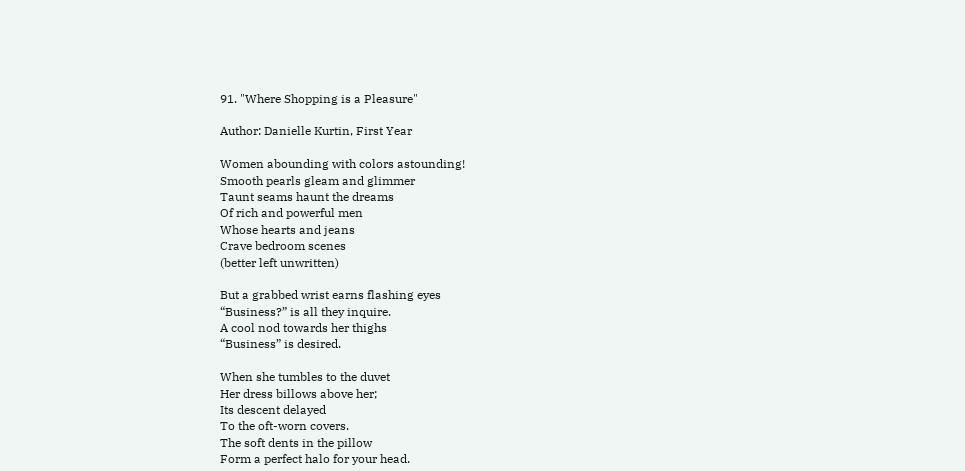91. "Where Shopping is a Pleasure"

Author: Danielle Kurtin, First Year

Women abounding with colors astounding!
Smooth pearls gleam and glimmer
Taunt seams haunt the dreams
Of rich and powerful men
Whose hearts and jeans
Crave bedroom scenes
(better left unwritten)

But a grabbed wrist earns flashing eyes
“Business?” is all they inquire.
A cool nod towards her thighs
“Business” is desired.

When she tumbles to the duvet
Her dress billows above her;
Its descent delayed
To the oft-worn covers.
The soft dents in the pillow
Form a perfect halo for your head.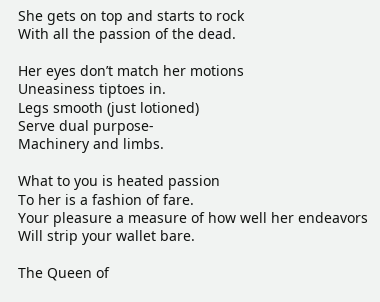She gets on top and starts to rock
With all the passion of the dead.

Her eyes don’t match her motions
Uneasiness tiptoes in.
Legs smooth (just lotioned)
Serve dual purpose-
Machinery and limbs.

What to you is heated passion
To her is a fashion of fare.
Your pleasure a measure of how well her endeavors
Will strip your wallet bare.

The Queen of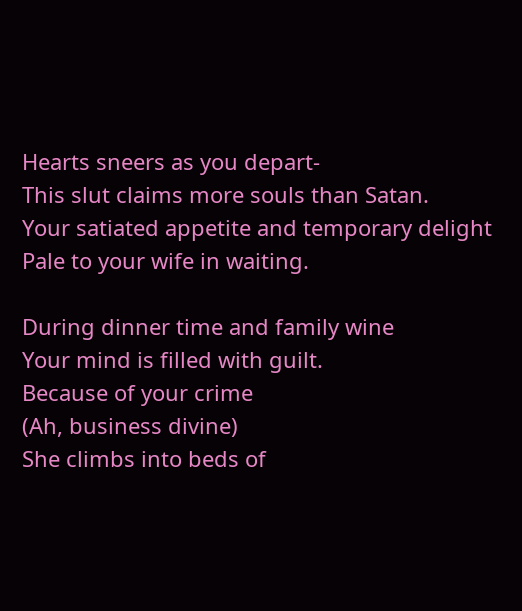Hearts sneers as you depart-
This slut claims more souls than Satan.
Your satiated appetite and temporary delight
Pale to your wife in waiting.

During dinner time and family wine
Your mind is filled with guilt.
Because of your crime
(Ah, business divine)
She climbs into beds of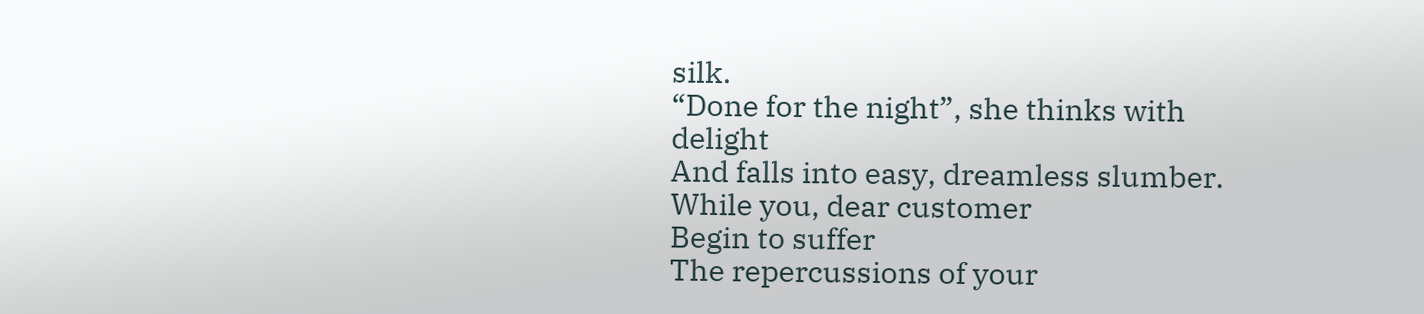silk.
“Done for the night”, she thinks with delight
And falls into easy, dreamless slumber.
While you, dear customer
Begin to suffer
The repercussions of your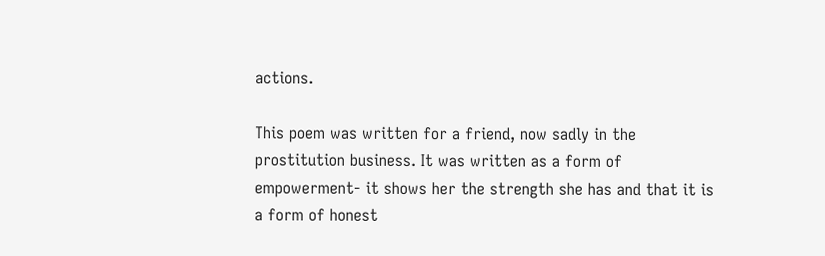actions.

This poem was written for a friend, now sadly in the prostitution business. It was written as a form of empowerment- it shows her the strength she has and that it is a form of honest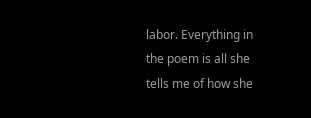labor. Everything in the poem is all she tells me of how she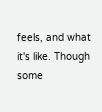feels, and what it's like. Though some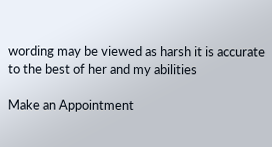wording may be viewed as harsh it is accurate to the best of her and my abilities

Make an Appointment